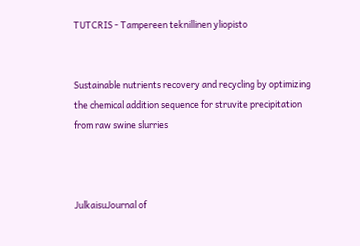TUTCRIS - Tampereen teknillinen yliopisto


Sustainable nutrients recovery and recycling by optimizing the chemical addition sequence for struvite precipitation from raw swine slurries



JulkaisuJournal of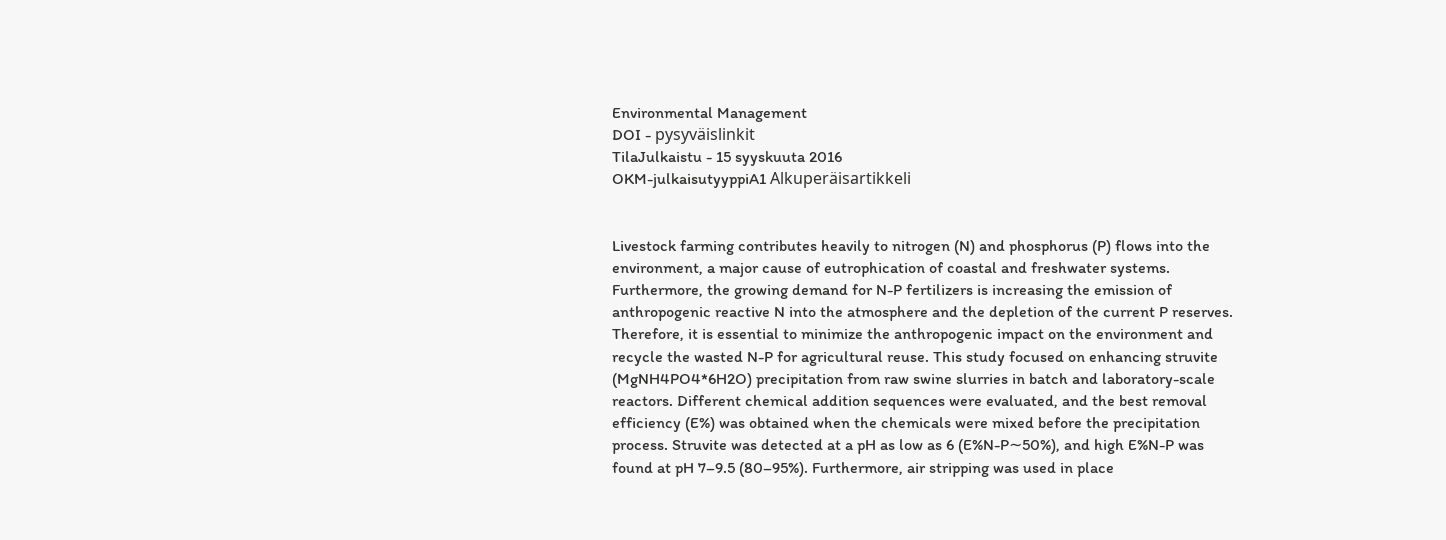Environmental Management
DOI - pysyväislinkit
TilaJulkaistu - 15 syyskuuta 2016
OKM-julkaisutyyppiA1 Alkuperäisartikkeli


Livestock farming contributes heavily to nitrogen (N) and phosphorus (P) flows into the environment, a major cause of eutrophication of coastal and freshwater systems. Furthermore, the growing demand for N-P fertilizers is increasing the emission of anthropogenic reactive N into the atmosphere and the depletion of the current P reserves. Therefore, it is essential to minimize the anthropogenic impact on the environment and recycle the wasted N-P for agricultural reuse. This study focused on enhancing struvite (MgNH4PO4*6H2O) precipitation from raw swine slurries in batch and laboratory-scale reactors. Different chemical addition sequences were evaluated, and the best removal efficiency (E%) was obtained when the chemicals were mixed before the precipitation process. Struvite was detected at a pH as low as 6 (E%N-P∼50%), and high E%N-P was found at pH 7–9.5 (80–95%). Furthermore, air stripping was used in place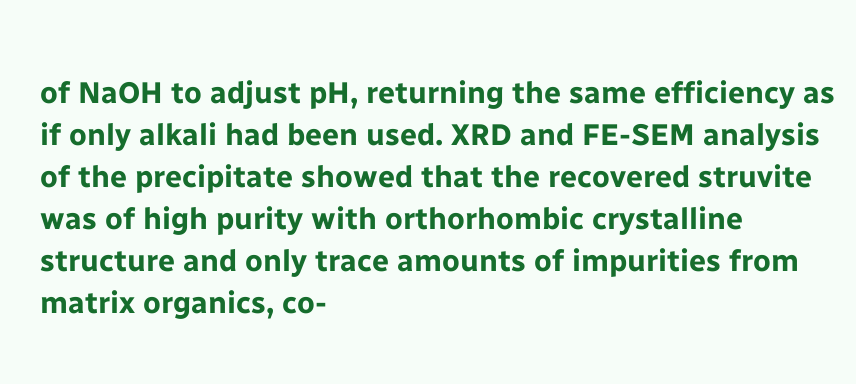of NaOH to adjust pH, returning the same efficiency as if only alkali had been used. XRD and FE-SEM analysis of the precipitate showed that the recovered struvite was of high purity with orthorhombic crystalline structure and only trace amounts of impurities from matrix organics, co-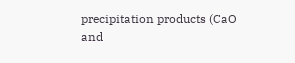precipitation products (CaO and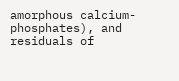amorphous calcium-phosphates), and residuals of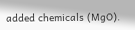added chemicals (MgO).